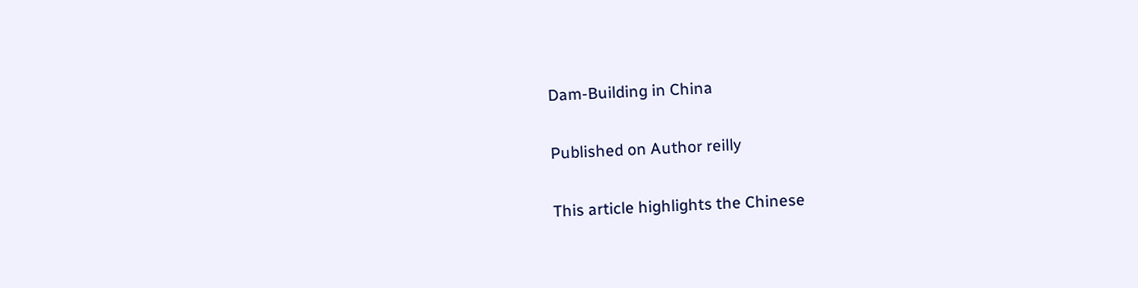Dam-Building in China

Published on Author reilly

This article highlights the Chinese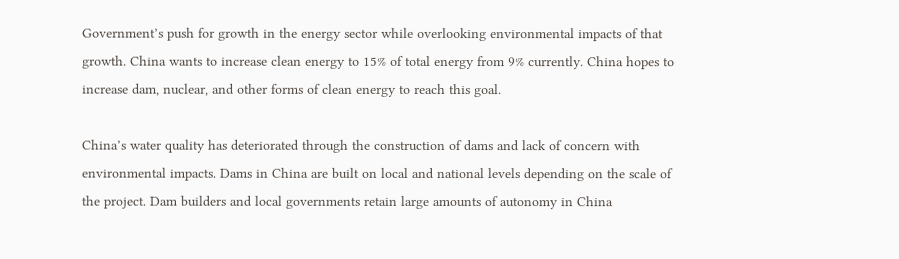Government’s push for growth in the energy sector while overlooking environmental impacts of that growth. China wants to increase clean energy to 15% of total energy from 9% currently. China hopes to increase dam, nuclear, and other forms of clean energy to reach this goal.

China’s water quality has deteriorated through the construction of dams and lack of concern with environmental impacts. Dams in China are built on local and national levels depending on the scale of the project. Dam builders and local governments retain large amounts of autonomy in China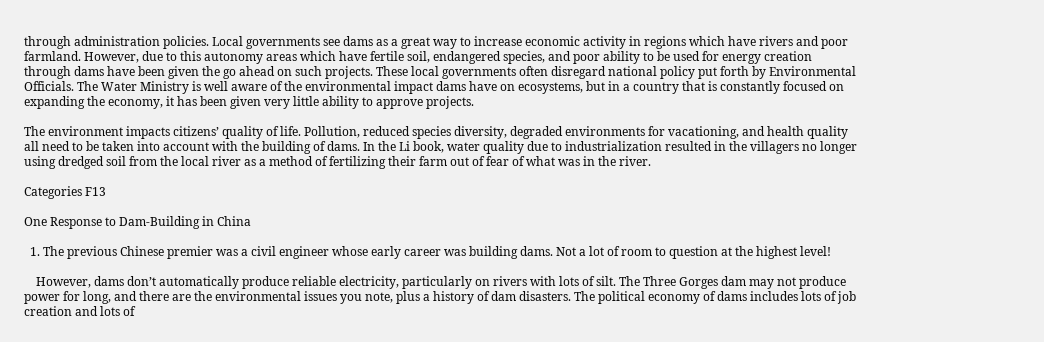through administration policies. Local governments see dams as a great way to increase economic activity in regions which have rivers and poor farmland. However, due to this autonomy areas which have fertile soil, endangered species, and poor ability to be used for energy creation through dams have been given the go ahead on such projects. These local governments often disregard national policy put forth by Environmental Officials. The Water Ministry is well aware of the environmental impact dams have on ecosystems, but in a country that is constantly focused on expanding the economy, it has been given very little ability to approve projects.

The environment impacts citizens’ quality of life. Pollution, reduced species diversity, degraded environments for vacationing, and health quality all need to be taken into account with the building of dams. In the Li book, water quality due to industrialization resulted in the villagers no longer using dredged soil from the local river as a method of fertilizing their farm out of fear of what was in the river.

Categories F13

One Response to Dam-Building in China

  1. The previous Chinese premier was a civil engineer whose early career was building dams. Not a lot of room to question at the highest level!

    However, dams don’t automatically produce reliable electricity, particularly on rivers with lots of silt. The Three Gorges dam may not produce power for long, and there are the environmental issues you note, plus a history of dam disasters. The political economy of dams includes lots of job creation and lots of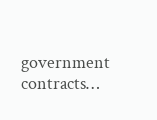government contracts…